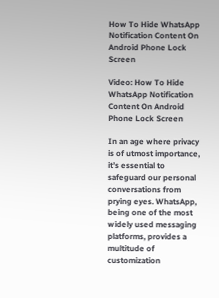How To Hide WhatsApp Notification Content On Android Phone Lock Screen

Video: How To Hide WhatsApp Notification Content On Android Phone Lock Screen

In an age where privacy is of utmost importance, it’s essential to safeguard our personal conversations from prying eyes. WhatsApp, being one of the most widely used messaging platforms, provides a multitude of customization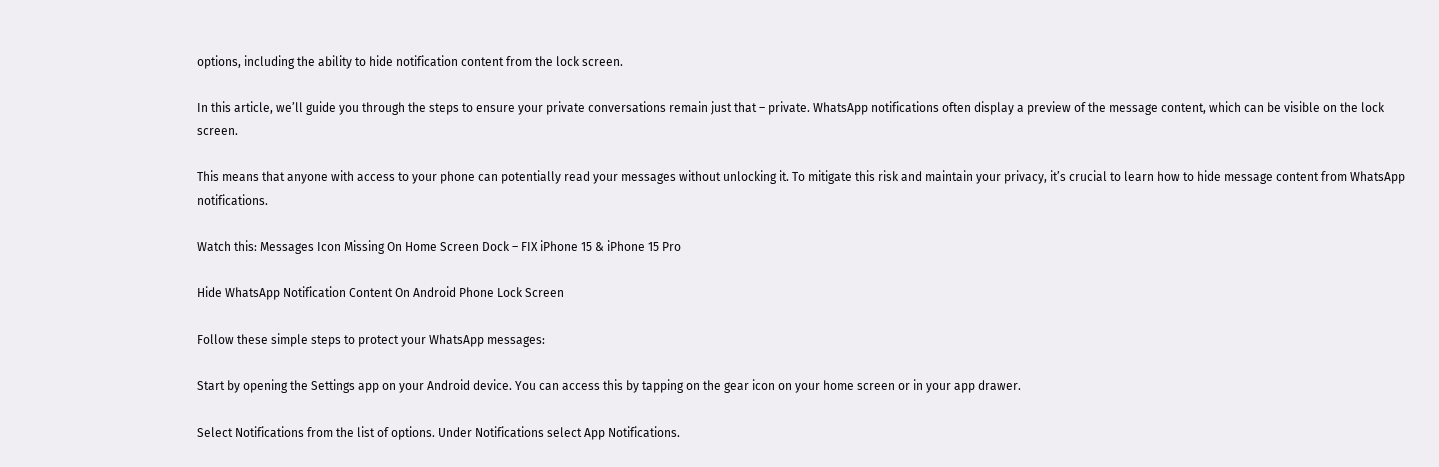options, including the ability to hide notification content from the lock screen.

In this article, we’ll guide you through the steps to ensure your private conversations remain just that – private. WhatsApp notifications often display a preview of the message content, which can be visible on the lock screen.

This means that anyone with access to your phone can potentially read your messages without unlocking it. To mitigate this risk and maintain your privacy, it’s crucial to learn how to hide message content from WhatsApp notifications.

Watch this: Messages Icon Missing On Home Screen Dock – FIX iPhone 15 & iPhone 15 Pro

Hide WhatsApp Notification Content On Android Phone Lock Screen

Follow these simple steps to protect your WhatsApp messages:

Start by opening the Settings app on your Android device. You can access this by tapping on the gear icon on your home screen or in your app drawer.

Select Notifications from the list of options. Under Notifications select App Notifications.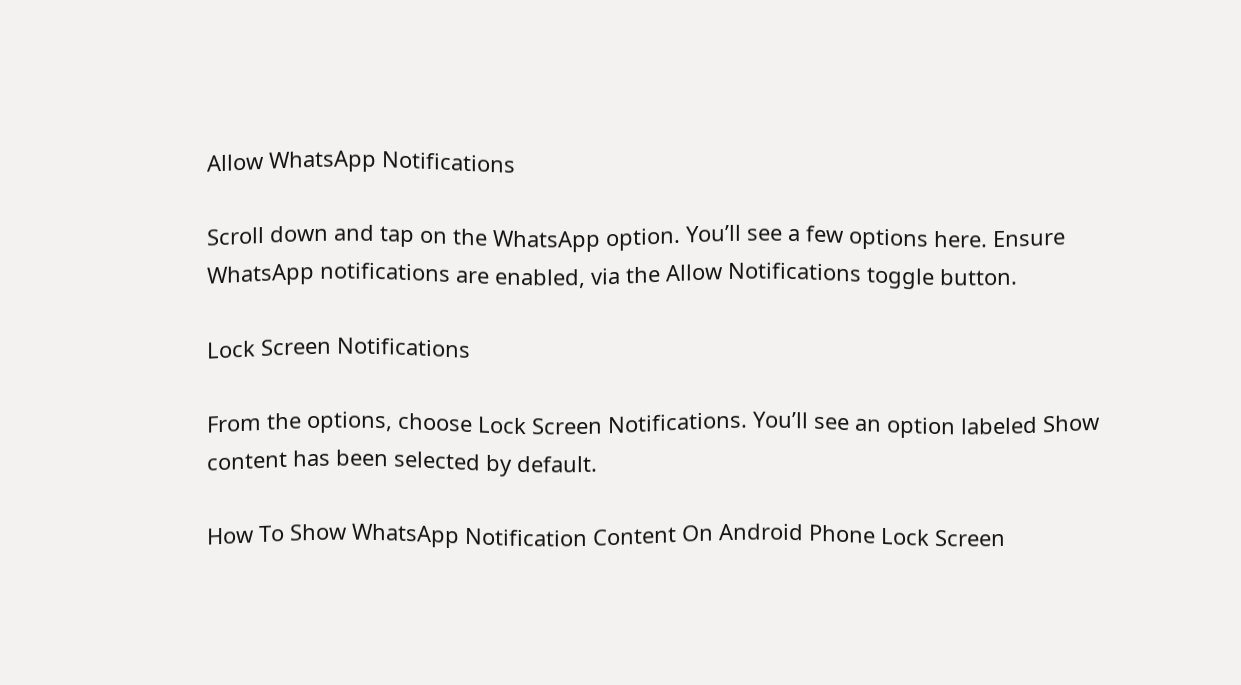Allow WhatsApp Notifications

Scroll down and tap on the WhatsApp option. You’ll see a few options here. Ensure WhatsApp notifications are enabled, via the Allow Notifications toggle button.

Lock Screen Notifications

From the options, choose Lock Screen Notifications. You’ll see an option labeled Show content has been selected by default.

How To Show WhatsApp Notification Content On Android Phone Lock Screen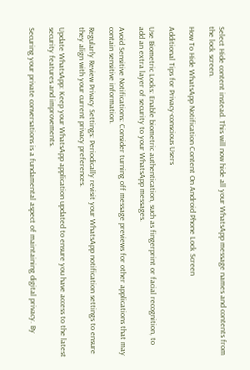Select Hide content instead. This will now hide all your WhatsApp message names and contents from the lock screen.

How To Hide WhatsApp Notification Content On Android Phone Lock Screen

Additional Tips for Privacy-conscious Users

Use Biometric Locks: Enable biometric authentication, such as fingerprint or facial recognition, to add an extra layer of security to your WhatsApp messages.

Avoid Sensitive Notifications: Consider turning off message previews for other applications that may contain sensitive information.

Regularly Review Privacy Settings: Periodically revisit your WhatsApp notification settings to ensure they align with your current privacy preferences.

Update WhatsApp: Keep your WhatsApp application updated to ensure you have access to the latest security features and improvements.

Securing your private conversations is a fundamental aspect of maintaining digital privacy. By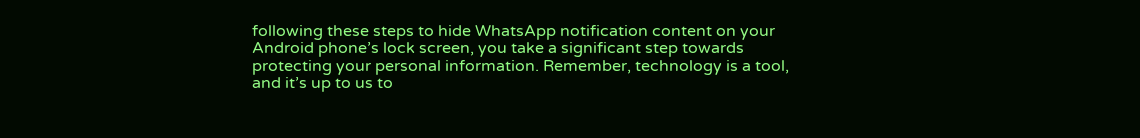following these steps to hide WhatsApp notification content on your Android phone’s lock screen, you take a significant step towards protecting your personal information. Remember, technology is a tool, and it’s up to us to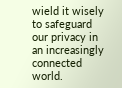wield it wisely to safeguard our privacy in an increasingly connected world.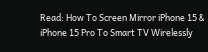Read: How To Screen Mirror iPhone 15 & iPhone 15 Pro To Smart TV Wirelessly